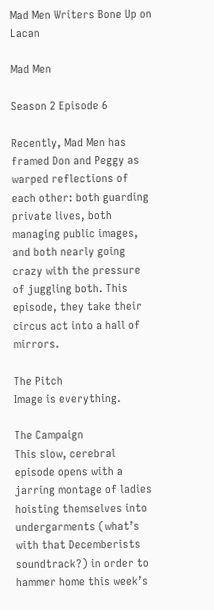Mad Men Writers Bone Up on Lacan

Mad Men

Season 2 Episode 6

Recently, Mad Men has framed Don and Peggy as warped reflections of each other: both guarding private lives, both managing public images, and both nearly going crazy with the pressure of juggling both. This episode, they take their circus act into a hall of mirrors.

The Pitch
Image is everything.

The Campaign
This slow, cerebral episode opens with a jarring montage of ladies hoisting themselves into undergarments (what’s with that Decemberists soundtrack?) in order to hammer home this week’s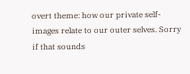overt theme: how our private self-images relate to our outer selves. Sorry if that sounds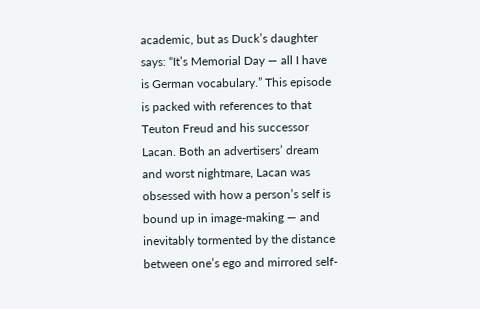academic, but as Duck’s daughter says: “It’s Memorial Day — all I have is German vocabulary.” This episode is packed with references to that Teuton Freud and his successor Lacan. Both an advertisers’ dream and worst nightmare, Lacan was obsessed with how a person’s self is bound up in image-making — and inevitably tormented by the distance between one’s ego and mirrored self-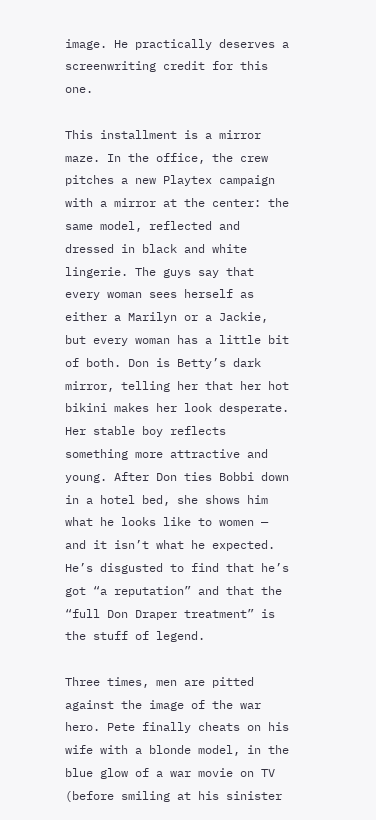image. He practically deserves a screenwriting credit for this one.

This installment is a mirror maze. In the office, the crew pitches a new Playtex campaign with a mirror at the center: the same model, reflected and dressed in black and white lingerie. The guys say that every woman sees herself as either a Marilyn or a Jackie, but every woman has a little bit of both. Don is Betty’s dark mirror, telling her that her hot bikini makes her look desperate. Her stable boy reflects something more attractive and young. After Don ties Bobbi down in a hotel bed, she shows him what he looks like to women — and it isn’t what he expected. He’s disgusted to find that he’s got “a reputation” and that the “full Don Draper treatment” is the stuff of legend.

Three times, men are pitted against the image of the war hero. Pete finally cheats on his wife with a blonde model, in the blue glow of a war movie on TV (before smiling at his sinister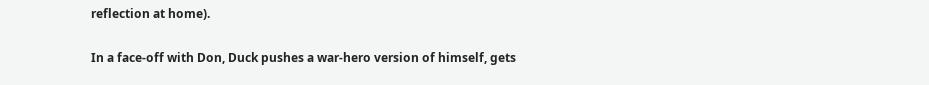reflection at home).

In a face-off with Don, Duck pushes a war-hero version of himself, gets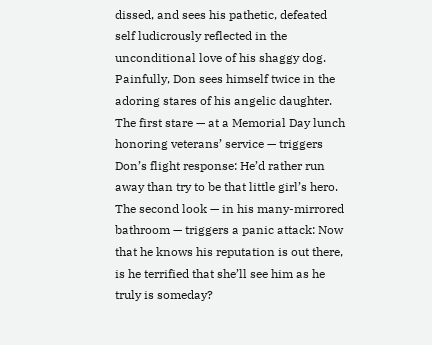dissed, and sees his pathetic, defeated self ludicrously reflected in the unconditional love of his shaggy dog. Painfully, Don sees himself twice in the adoring stares of his angelic daughter. The first stare — at a Memorial Day lunch honoring veterans’ service — triggers Don’s flight response: He’d rather run away than try to be that little girl’s hero. The second look — in his many-mirrored bathroom — triggers a panic attack: Now that he knows his reputation is out there, is he terrified that she’ll see him as he truly is someday?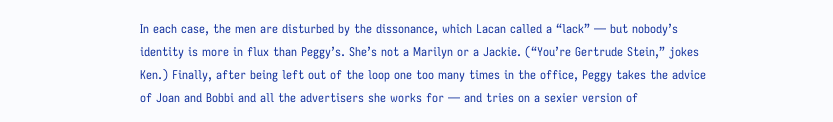In each case, the men are disturbed by the dissonance, which Lacan called a “lack” — but nobody’s identity is more in flux than Peggy’s. She’s not a Marilyn or a Jackie. (“You’re Gertrude Stein,” jokes Ken.) Finally, after being left out of the loop one too many times in the office, Peggy takes the advice of Joan and Bobbi and all the advertisers she works for — and tries on a sexier version of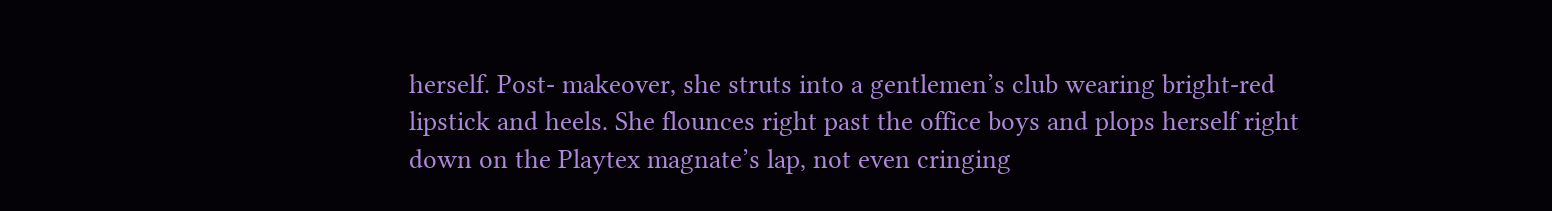herself. Post- makeover, she struts into a gentlemen’s club wearing bright-red lipstick and heels. She flounces right past the office boys and plops herself right down on the Playtex magnate’s lap, not even cringing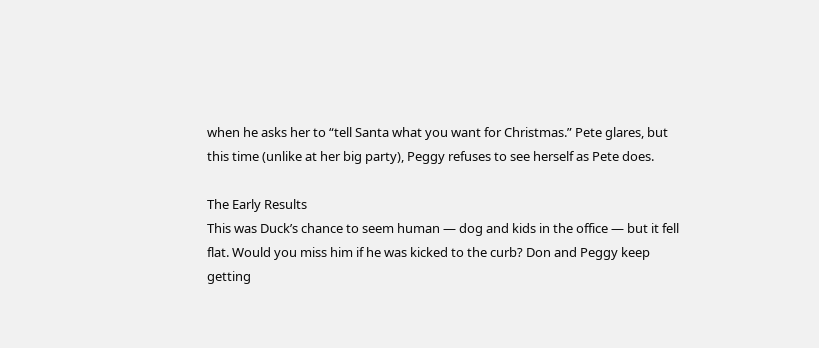when he asks her to “tell Santa what you want for Christmas.” Pete glares, but this time (unlike at her big party), Peggy refuses to see herself as Pete does.

The Early Results
This was Duck’s chance to seem human — dog and kids in the office — but it fell flat. Would you miss him if he was kicked to the curb? Don and Peggy keep getting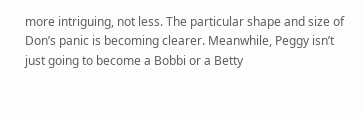more intriguing, not less. The particular shape and size of Don’s panic is becoming clearer. Meanwhile, Peggy isn’t just going to become a Bobbi or a Betty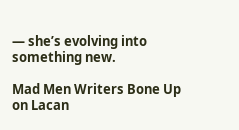— she’s evolving into something new.

Mad Men Writers Bone Up on Lacan